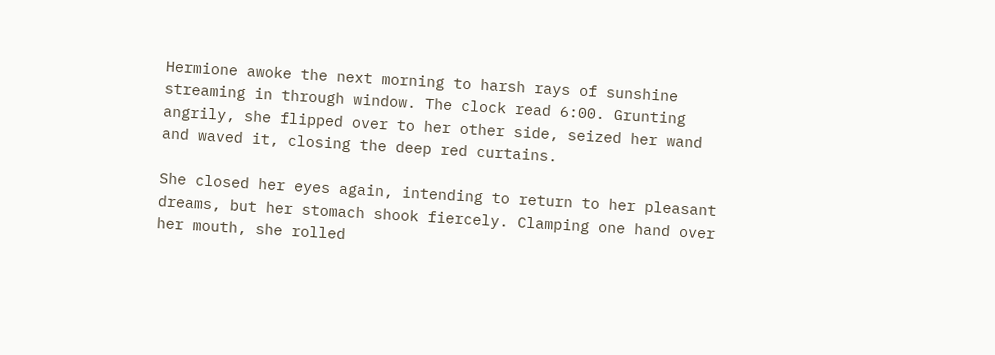Hermione awoke the next morning to harsh rays of sunshine streaming in through window. The clock read 6:00. Grunting angrily, she flipped over to her other side, seized her wand and waved it, closing the deep red curtains.

She closed her eyes again, intending to return to her pleasant dreams, but her stomach shook fiercely. Clamping one hand over her mouth, she rolled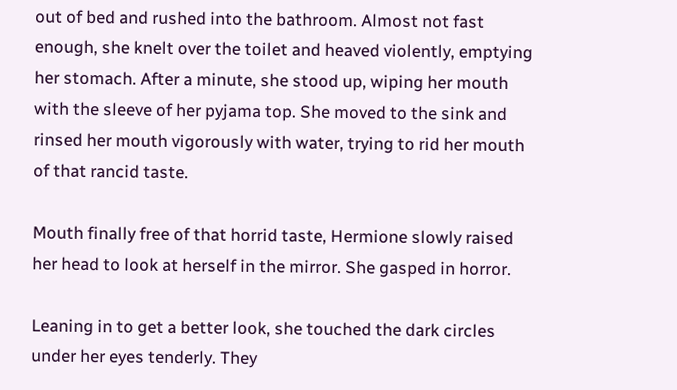out of bed and rushed into the bathroom. Almost not fast enough, she knelt over the toilet and heaved violently, emptying her stomach. After a minute, she stood up, wiping her mouth with the sleeve of her pyjama top. She moved to the sink and rinsed her mouth vigorously with water, trying to rid her mouth of that rancid taste.

Mouth finally free of that horrid taste, Hermione slowly raised her head to look at herself in the mirror. She gasped in horror.

Leaning in to get a better look, she touched the dark circles under her eyes tenderly. They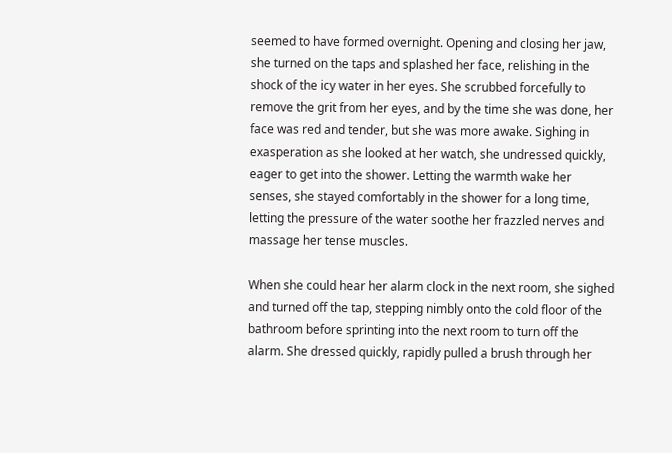seemed to have formed overnight. Opening and closing her jaw, she turned on the taps and splashed her face, relishing in the shock of the icy water in her eyes. She scrubbed forcefully to remove the grit from her eyes, and by the time she was done, her face was red and tender, but she was more awake. Sighing in exasperation as she looked at her watch, she undressed quickly, eager to get into the shower. Letting the warmth wake her senses, she stayed comfortably in the shower for a long time, letting the pressure of the water soothe her frazzled nerves and massage her tense muscles.

When she could hear her alarm clock in the next room, she sighed and turned off the tap, stepping nimbly onto the cold floor of the bathroom before sprinting into the next room to turn off the alarm. She dressed quickly, rapidly pulled a brush through her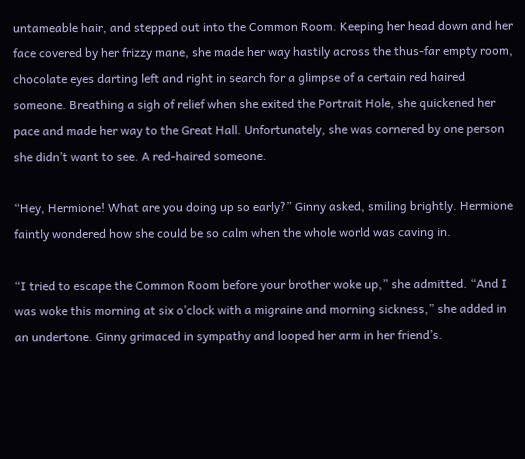untameable hair, and stepped out into the Common Room. Keeping her head down and her face covered by her frizzy mane, she made her way hastily across the thus-far empty room, chocolate eyes darting left and right in search for a glimpse of a certain red haired someone. Breathing a sigh of relief when she exited the Portrait Hole, she quickened her pace and made her way to the Great Hall. Unfortunately, she was cornered by one person she didn’t want to see. A red-haired someone.

“Hey, Hermione! What are you doing up so early?” Ginny asked, smiling brightly. Hermione faintly wondered how she could be so calm when the whole world was caving in.

“I tried to escape the Common Room before your brother woke up,” she admitted. “And I was woke this morning at six o’clock with a migraine and morning sickness,” she added in an undertone. Ginny grimaced in sympathy and looped her arm in her friend’s.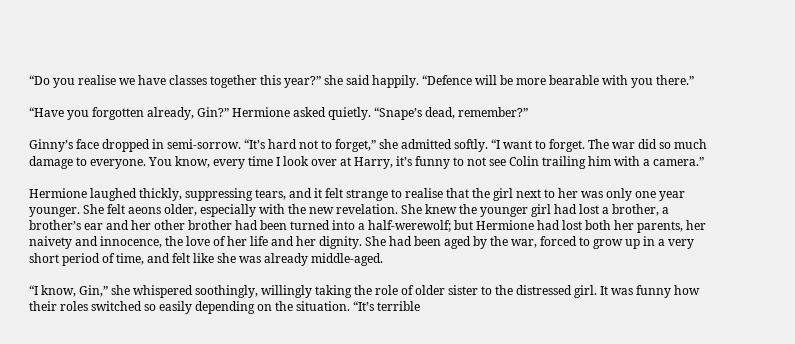“Do you realise we have classes together this year?” she said happily. “Defence will be more bearable with you there.”

“Have you forgotten already, Gin?” Hermione asked quietly. “Snape’s dead, remember?”

Ginny’s face dropped in semi-sorrow. “It’s hard not to forget,” she admitted softly. “I want to forget. The war did so much damage to everyone. You know, every time I look over at Harry, it’s funny to not see Colin trailing him with a camera.”

Hermione laughed thickly, suppressing tears, and it felt strange to realise that the girl next to her was only one year younger. She felt aeons older, especially with the new revelation. She knew the younger girl had lost a brother, a brother’s ear and her other brother had been turned into a half-werewolf; but Hermione had lost both her parents, her naivety and innocence, the love of her life and her dignity. She had been aged by the war, forced to grow up in a very short period of time, and felt like she was already middle-aged.

“I know, Gin,” she whispered soothingly, willingly taking the role of older sister to the distressed girl. It was funny how their roles switched so easily depending on the situation. “It’s terrible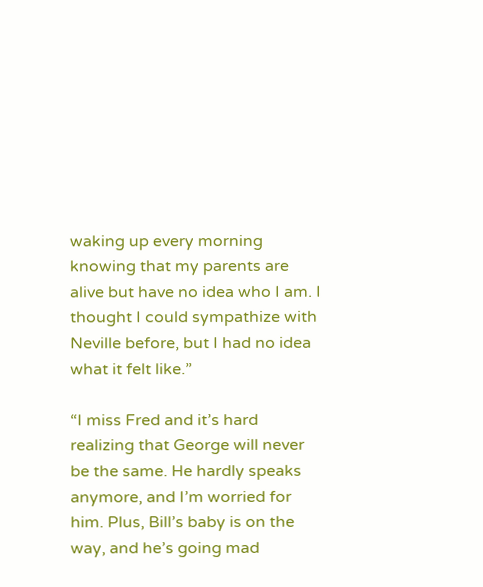waking up every morning knowing that my parents are alive but have no idea who I am. I thought I could sympathize with Neville before, but I had no idea what it felt like.”

“I miss Fred and it’s hard realizing that George will never be the same. He hardly speaks anymore, and I’m worried for him. Plus, Bill’s baby is on the way, and he’s going mad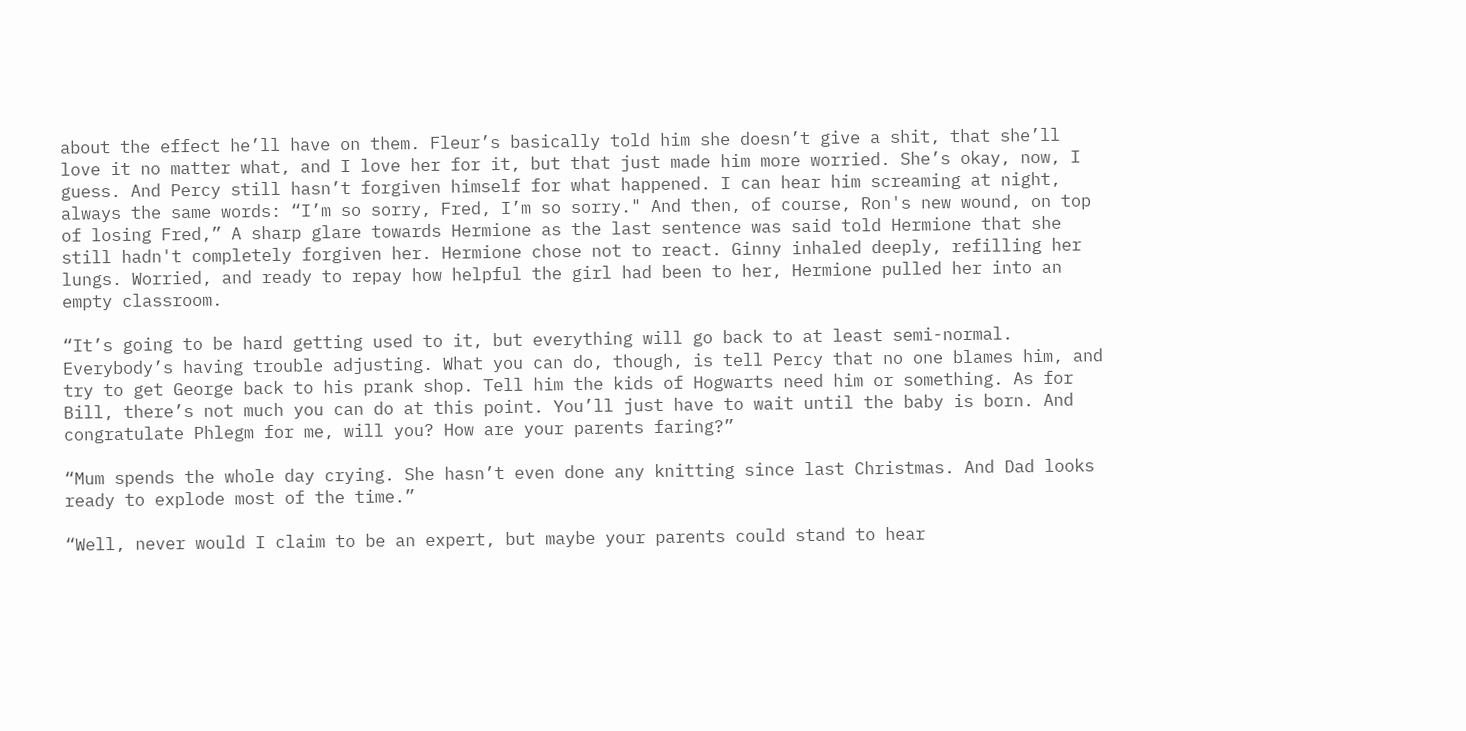about the effect he’ll have on them. Fleur’s basically told him she doesn’t give a shit, that she’ll love it no matter what, and I love her for it, but that just made him more worried. She’s okay, now, I guess. And Percy still hasn’t forgiven himself for what happened. I can hear him screaming at night, always the same words: “I’m so sorry, Fred, I’m so sorry." And then, of course, Ron's new wound, on top of losing Fred,” A sharp glare towards Hermione as the last sentence was said told Hermione that she still hadn't completely forgiven her. Hermione chose not to react. Ginny inhaled deeply, refilling her lungs. Worried, and ready to repay how helpful the girl had been to her, Hermione pulled her into an empty classroom.

“It’s going to be hard getting used to it, but everything will go back to at least semi-normal. Everybody’s having trouble adjusting. What you can do, though, is tell Percy that no one blames him, and try to get George back to his prank shop. Tell him the kids of Hogwarts need him or something. As for Bill, there’s not much you can do at this point. You’ll just have to wait until the baby is born. And congratulate Phlegm for me, will you? How are your parents faring?”

“Mum spends the whole day crying. She hasn’t even done any knitting since last Christmas. And Dad looks ready to explode most of the time.”

“Well, never would I claim to be an expert, but maybe your parents could stand to hear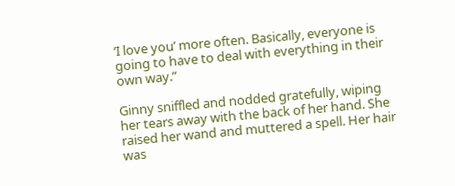‘I love you’ more often. Basically, everyone is going to have to deal with everything in their own way.”

Ginny sniffled and nodded gratefully, wiping her tears away with the back of her hand. She raised her wand and muttered a spell. Her hair was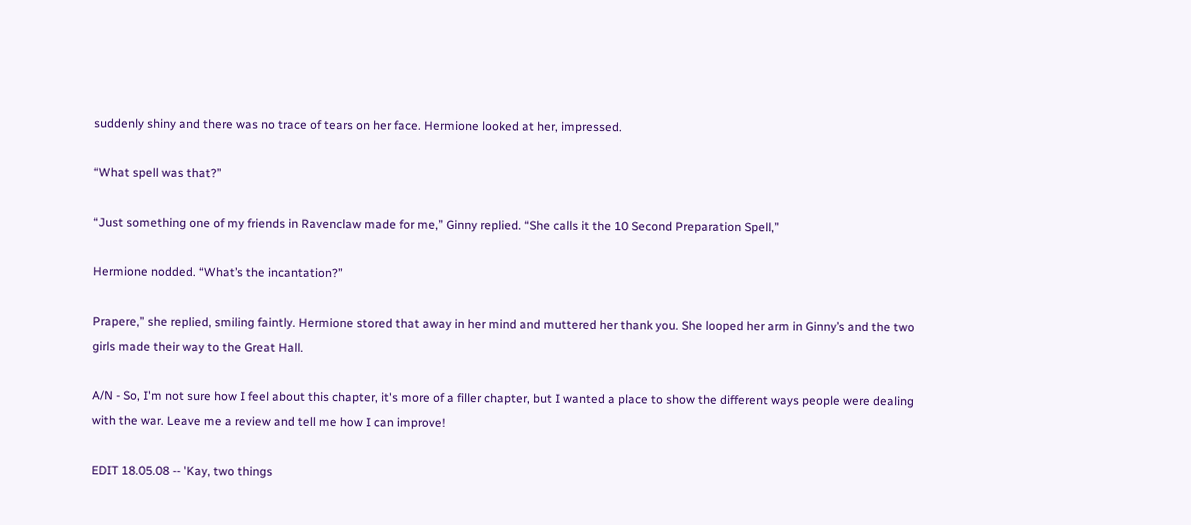suddenly shiny and there was no trace of tears on her face. Hermione looked at her, impressed.

“What spell was that?”

“Just something one of my friends in Ravenclaw made for me,” Ginny replied. “She calls it the 10 Second Preparation Spell,”

Hermione nodded. “What’s the incantation?”

Prapere,” she replied, smiling faintly. Hermione stored that away in her mind and muttered her thank you. She looped her arm in Ginny’s and the two girls made their way to the Great Hall.

A/N - So, I'm not sure how I feel about this chapter, it's more of a filler chapter, but I wanted a place to show the different ways people were dealing with the war. Leave me a review and tell me how I can improve!

EDIT 18.05.08 -- 'Kay, two things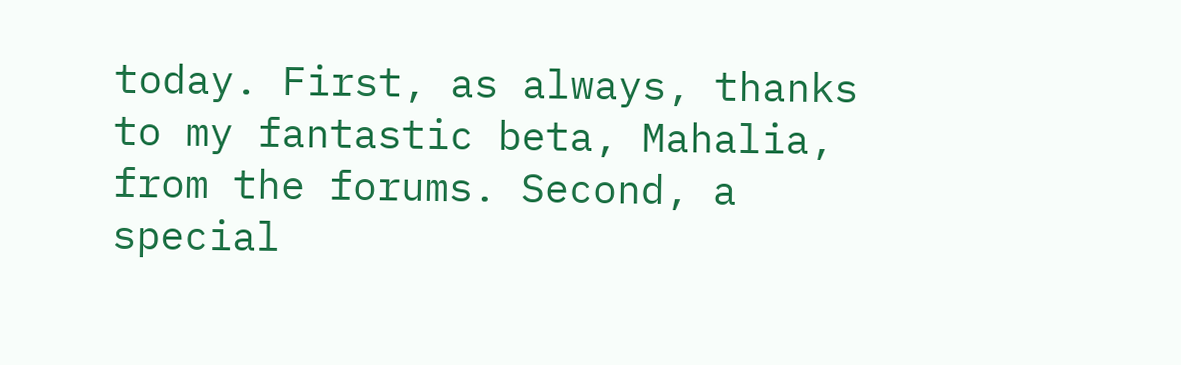today. First, as always, thanks to my fantastic beta, Mahalia, from the forums. Second, a special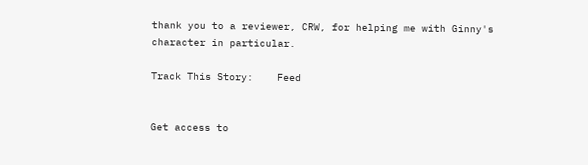thank you to a reviewer, CRW, for helping me with Ginny's character in particular.

Track This Story:    Feed


Get access to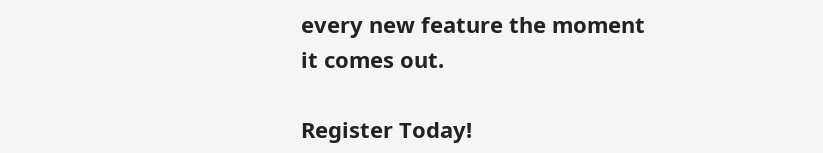every new feature the moment it comes out.

Register Today!